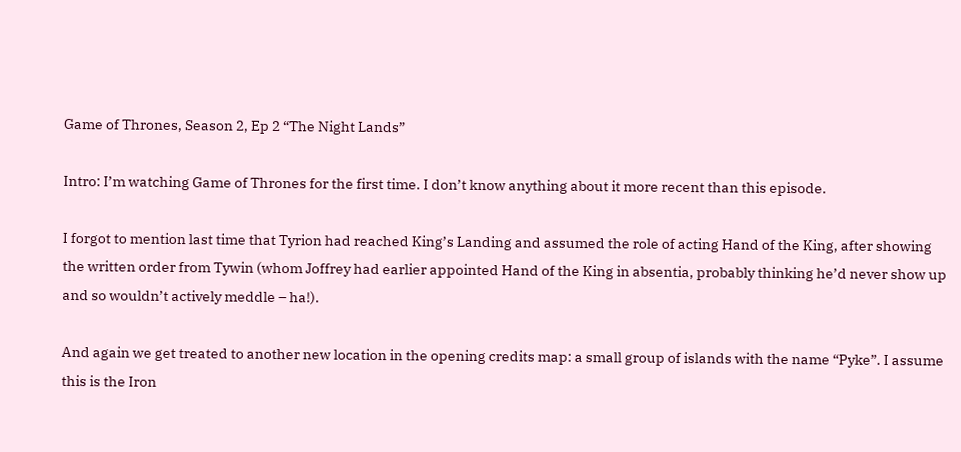Game of Thrones, Season 2, Ep 2 “The Night Lands”

Intro: I’m watching Game of Thrones for the first time. I don’t know anything about it more recent than this episode.

I forgot to mention last time that Tyrion had reached King’s Landing and assumed the role of acting Hand of the King, after showing the written order from Tywin (whom Joffrey had earlier appointed Hand of the King in absentia, probably thinking he’d never show up and so wouldn’t actively meddle – ha!).

And again we get treated to another new location in the opening credits map: a small group of islands with the name “Pyke”. I assume this is the Iron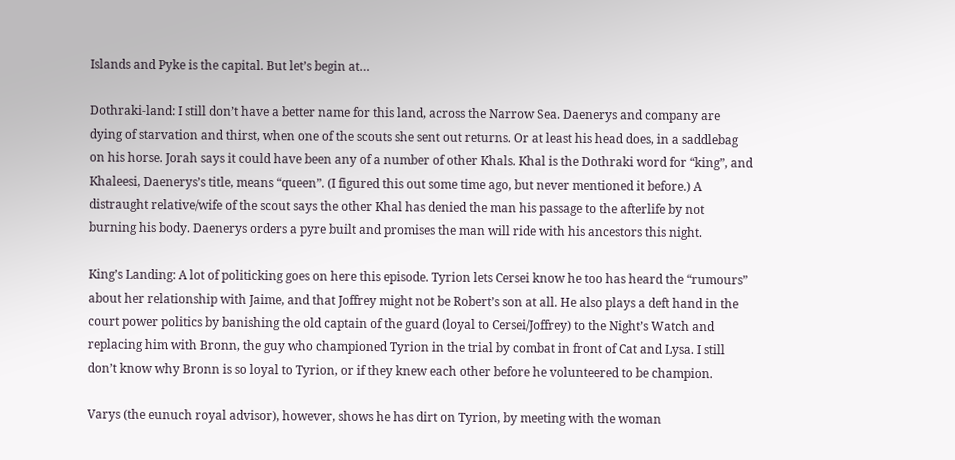Islands and Pyke is the capital. But let’s begin at…

Dothraki-land: I still don’t have a better name for this land, across the Narrow Sea. Daenerys and company are dying of starvation and thirst, when one of the scouts she sent out returns. Or at least his head does, in a saddlebag on his horse. Jorah says it could have been any of a number of other Khals. Khal is the Dothraki word for “king”, and Khaleesi, Daenerys’s title, means “queen”. (I figured this out some time ago, but never mentioned it before.) A distraught relative/wife of the scout says the other Khal has denied the man his passage to the afterlife by not burning his body. Daenerys orders a pyre built and promises the man will ride with his ancestors this night.

King’s Landing: A lot of politicking goes on here this episode. Tyrion lets Cersei know he too has heard the “rumours” about her relationship with Jaime, and that Joffrey might not be Robert’s son at all. He also plays a deft hand in the court power politics by banishing the old captain of the guard (loyal to Cersei/Joffrey) to the Night’s Watch and replacing him with Bronn, the guy who championed Tyrion in the trial by combat in front of Cat and Lysa. I still don’t know why Bronn is so loyal to Tyrion, or if they knew each other before he volunteered to be champion.

Varys (the eunuch royal advisor), however, shows he has dirt on Tyrion, by meeting with the woman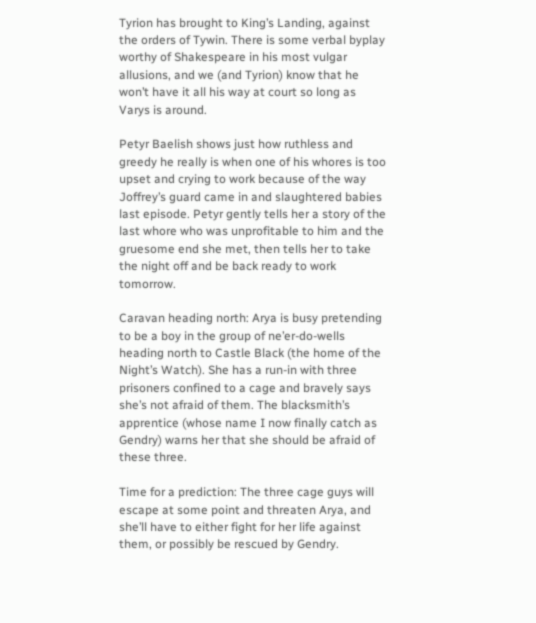Tyrion has brought to King’s Landing, against the orders of Tywin. There is some verbal byplay worthy of Shakespeare in his most vulgar allusions, and we (and Tyrion) know that he won’t have it all his way at court so long as Varys is around.

Petyr Baelish shows just how ruthless and greedy he really is when one of his whores is too upset and crying to work because of the way Joffrey’s guard came in and slaughtered babies last episode. Petyr gently tells her a story of the last whore who was unprofitable to him and the gruesome end she met, then tells her to take the night off and be back ready to work tomorrow.

Caravan heading north: Arya is busy pretending to be a boy in the group of ne’er-do-wells heading north to Castle Black (the home of the Night’s Watch). She has a run-in with three prisoners confined to a cage and bravely says she’s not afraid of them. The blacksmith’s apprentice (whose name I now finally catch as Gendry) warns her that she should be afraid of these three.

Time for a prediction: The three cage guys will escape at some point and threaten Arya, and she’ll have to either fight for her life against them, or possibly be rescued by Gendry.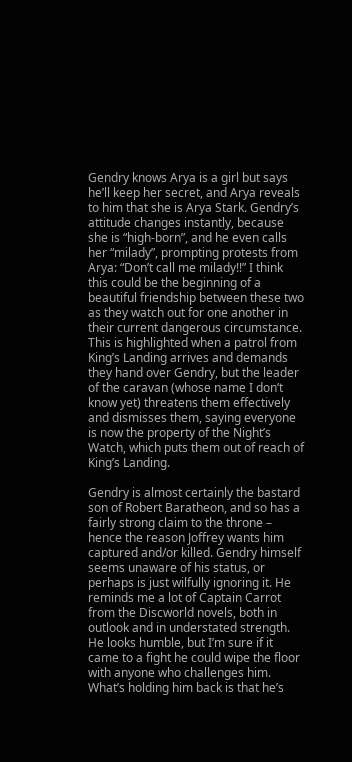Gendry knows Arya is a girl but says he’ll keep her secret, and Arya reveals to him that she is Arya Stark. Gendry’s attitude changes instantly, because she is “high-born”, and he even calls her “milady”, prompting protests from Arya: “Don’t call me milady!!” I think this could be the beginning of a beautiful friendship between these two as they watch out for one another in their current dangerous circumstance. This is highlighted when a patrol from King’s Landing arrives and demands they hand over Gendry, but the leader of the caravan (whose name I don’t know yet) threatens them effectively and dismisses them, saying everyone is now the property of the Night’s Watch, which puts them out of reach of King’s Landing.

Gendry is almost certainly the bastard son of Robert Baratheon, and so has a fairly strong claim to the throne – hence the reason Joffrey wants him captured and/or killed. Gendry himself seems unaware of his status, or perhaps is just wilfully ignoring it. He reminds me a lot of Captain Carrot from the Discworld novels, both in outlook and in understated strength. He looks humble, but I’m sure if it came to a fight he could wipe the floor with anyone who challenges him. What’s holding him back is that he’s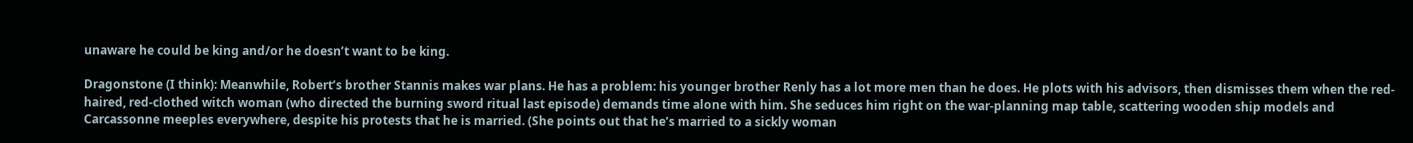unaware he could be king and/or he doesn’t want to be king.

Dragonstone (I think): Meanwhile, Robert’s brother Stannis makes war plans. He has a problem: his younger brother Renly has a lot more men than he does. He plots with his advisors, then dismisses them when the red-haired, red-clothed witch woman (who directed the burning sword ritual last episode) demands time alone with him. She seduces him right on the war-planning map table, scattering wooden ship models and Carcassonne meeples everywhere, despite his protests that he is married. (She points out that he’s married to a sickly woman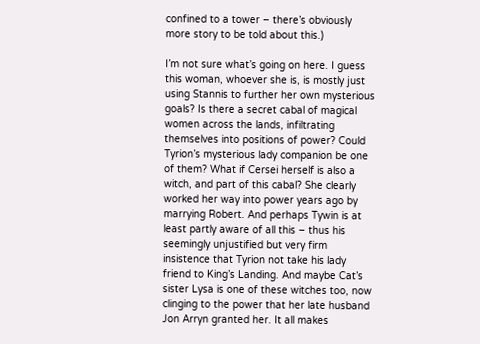confined to a tower – there’s obviously more story to be told about this.)

I’m not sure what’s going on here. I guess this woman, whoever she is, is mostly just using Stannis to further her own mysterious goals? Is there a secret cabal of magical women across the lands, infiltrating themselves into positions of power? Could Tyrion’s mysterious lady companion be one of them? What if Cersei herself is also a witch, and part of this cabal? She clearly worked her way into power years ago by marrying Robert. And perhaps Tywin is at least partly aware of all this – thus his seemingly unjustified but very firm insistence that Tyrion not take his lady friend to King’s Landing. And maybe Cat’s sister Lysa is one of these witches too, now clinging to the power that her late husband Jon Arryn granted her. It all makes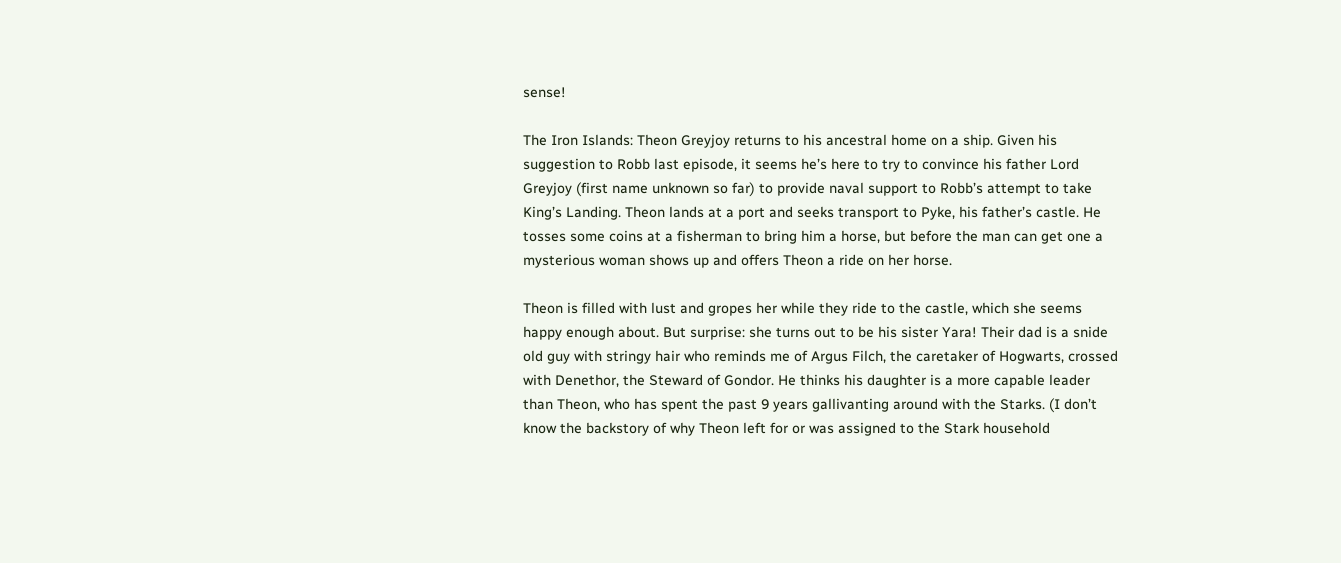sense!

The Iron Islands: Theon Greyjoy returns to his ancestral home on a ship. Given his suggestion to Robb last episode, it seems he’s here to try to convince his father Lord Greyjoy (first name unknown so far) to provide naval support to Robb’s attempt to take King’s Landing. Theon lands at a port and seeks transport to Pyke, his father’s castle. He tosses some coins at a fisherman to bring him a horse, but before the man can get one a mysterious woman shows up and offers Theon a ride on her horse.

Theon is filled with lust and gropes her while they ride to the castle, which she seems happy enough about. But surprise: she turns out to be his sister Yara! Their dad is a snide old guy with stringy hair who reminds me of Argus Filch, the caretaker of Hogwarts, crossed with Denethor, the Steward of Gondor. He thinks his daughter is a more capable leader than Theon, who has spent the past 9 years gallivanting around with the Starks. (I don’t know the backstory of why Theon left for or was assigned to the Stark household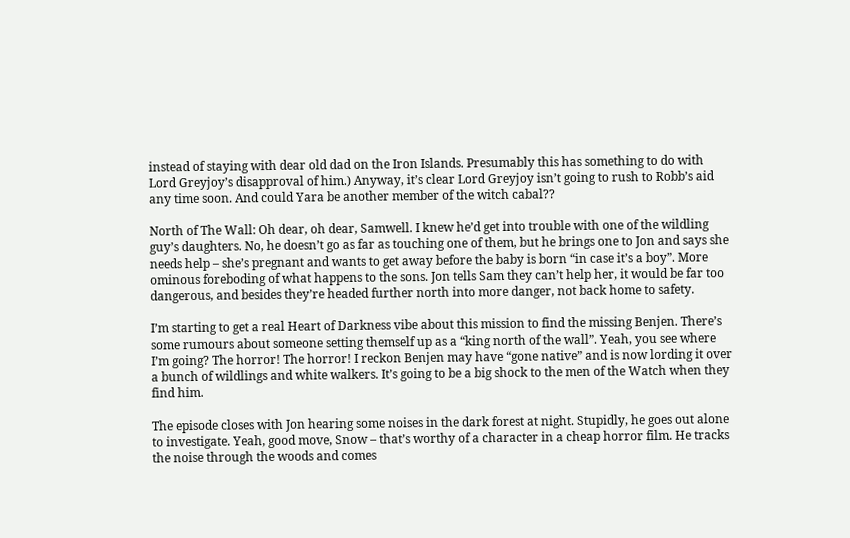instead of staying with dear old dad on the Iron Islands. Presumably this has something to do with Lord Greyjoy’s disapproval of him.) Anyway, it’s clear Lord Greyjoy isn’t going to rush to Robb’s aid any time soon. And could Yara be another member of the witch cabal??

North of The Wall: Oh dear, oh dear, Samwell. I knew he’d get into trouble with one of the wildling guy’s daughters. No, he doesn’t go as far as touching one of them, but he brings one to Jon and says she needs help – she’s pregnant and wants to get away before the baby is born “in case it’s a boy”. More ominous foreboding of what happens to the sons. Jon tells Sam they can’t help her, it would be far too dangerous, and besides they’re headed further north into more danger, not back home to safety.

I’m starting to get a real Heart of Darkness vibe about this mission to find the missing Benjen. There’s some rumours about someone setting themself up as a “king north of the wall”. Yeah, you see where I’m going? The horror! The horror! I reckon Benjen may have “gone native” and is now lording it over a bunch of wildlings and white walkers. It’s going to be a big shock to the men of the Watch when they find him.

The episode closes with Jon hearing some noises in the dark forest at night. Stupidly, he goes out alone to investigate. Yeah, good move, Snow – that’s worthy of a character in a cheap horror film. He tracks the noise through the woods and comes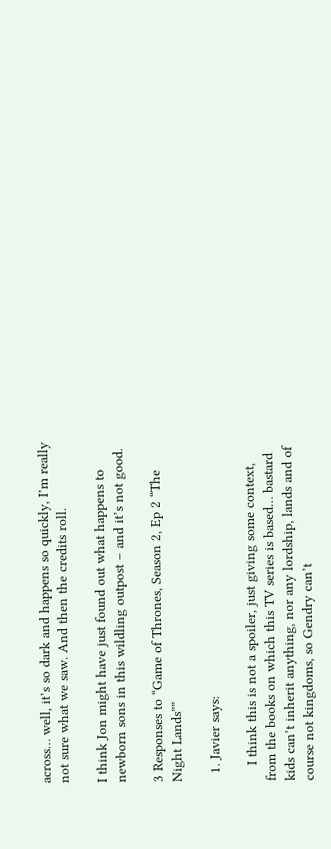across… well, it’s so dark and happens so quickly, I’m really not sure what we saw. And then the credits roll.

I think Jon might have just found out what happens to newborn sons in this wildling outpost – and it’s not good.

3 Responses to “Game of Thrones, Season 2, Ep 2 “The Night Lands””

  1. Javier says:

    I think this is not a spoiler, just giving some context, from the books on which this TV series is based… bastard kids can’t inherit anything, nor any lordship, lands and of course not kingdoms, so Gendry can’t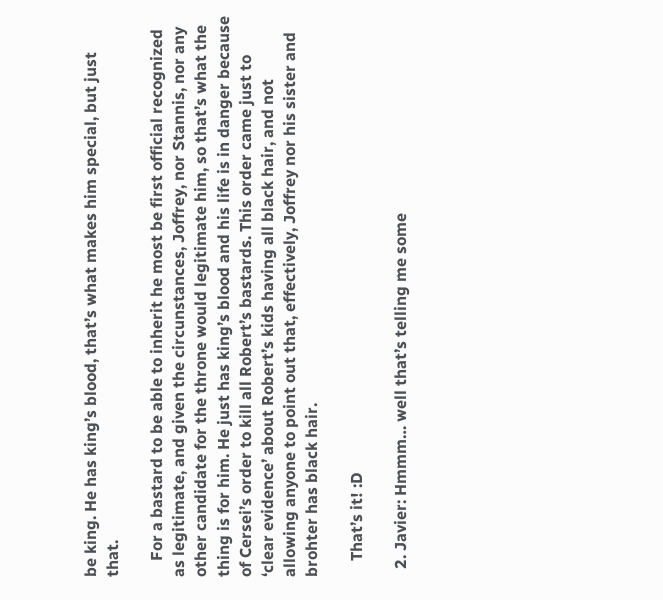be king. He has king’s blood, that’s what makes him special, but just that.

    For a bastard to be able to inherit he most be first official recognized as legitimate, and given the circunstances, Joffrey, nor Stannis, nor any other candidate for the throne would legitimate him, so that’s what the thing is for him. He just has king’s blood and his life is in danger because of Cersei’s order to kill all Robert’s bastards. This order came just to ‘clear evidence’ about Robert’s kids having all black hair, and not allowing anyone to point out that, effectively, Joffrey nor his sister and brohter has black hair.

    That’s it! :D

  2. Javier: Hmmm… well that’s telling me some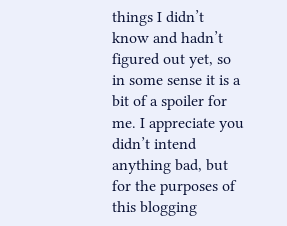things I didn’t know and hadn’t figured out yet, so in some sense it is a bit of a spoiler for me. I appreciate you didn’t intend anything bad, but for the purposes of this blogging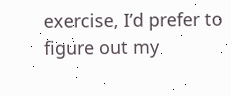exercise, I’d prefer to figure out my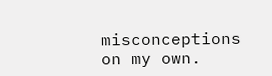misconceptions on my own.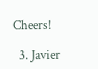Cheers!

  3. Javier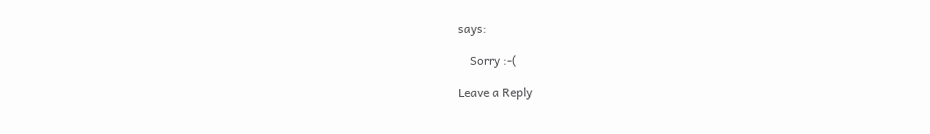says:

    Sorry :-(

Leave a Reply